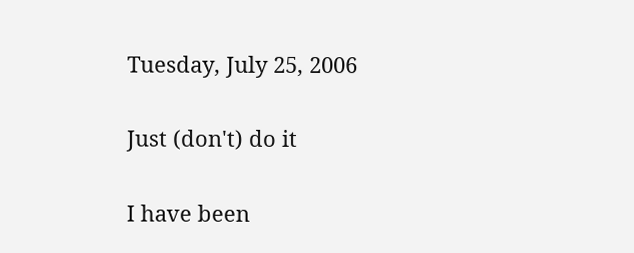Tuesday, July 25, 2006

Just (don't) do it

I have been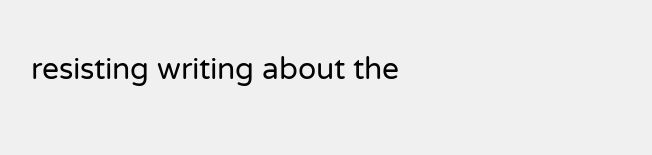resisting writing about the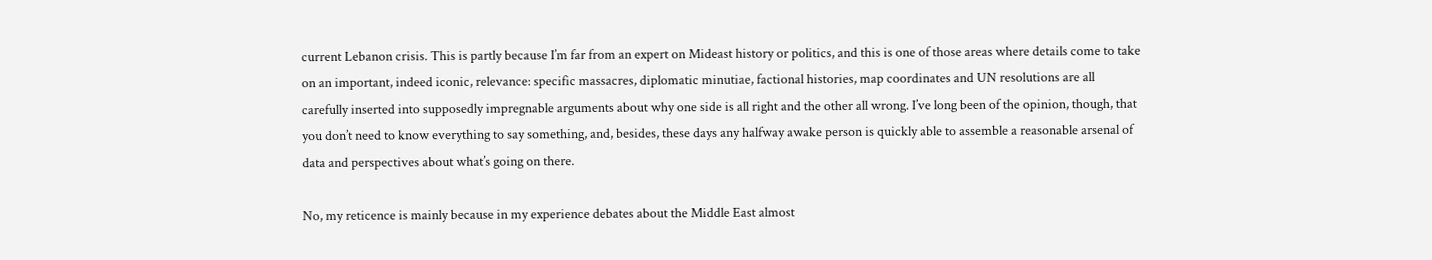current Lebanon crisis. This is partly because I’m far from an expert on Mideast history or politics, and this is one of those areas where details come to take on an important, indeed iconic, relevance: specific massacres, diplomatic minutiae, factional histories, map coordinates and UN resolutions are all carefully inserted into supposedly impregnable arguments about why one side is all right and the other all wrong. I’ve long been of the opinion, though, that you don’t need to know everything to say something, and, besides, these days any halfway awake person is quickly able to assemble a reasonable arsenal of data and perspectives about what’s going on there.

No, my reticence is mainly because in my experience debates about the Middle East almost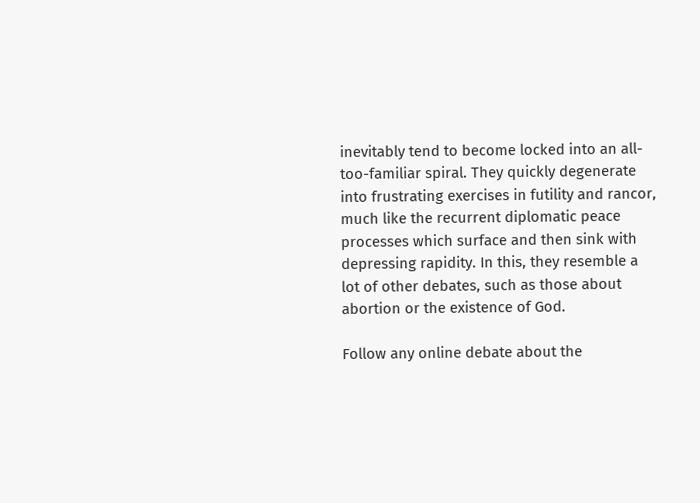inevitably tend to become locked into an all-too-familiar spiral. They quickly degenerate into frustrating exercises in futility and rancor, much like the recurrent diplomatic peace processes which surface and then sink with depressing rapidity. In this, they resemble a lot of other debates, such as those about abortion or the existence of God.

Follow any online debate about the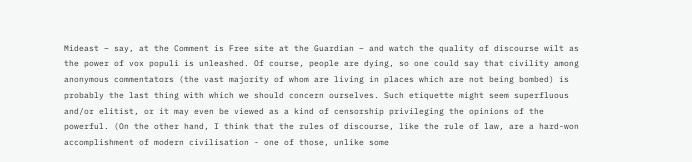Mideast – say, at the Comment is Free site at the Guardian – and watch the quality of discourse wilt as the power of vox populi is unleashed. Of course, people are dying, so one could say that civility among anonymous commentators (the vast majority of whom are living in places which are not being bombed) is probably the last thing with which we should concern ourselves. Such etiquette might seem superfluous and/or elitist, or it may even be viewed as a kind of censorship privileging the opinions of the powerful. (On the other hand, I think that the rules of discourse, like the rule of law, are a hard-won accomplishment of modern civilisation - one of those, unlike some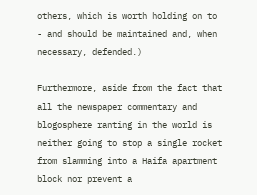others, which is worth holding on to - and should be maintained and, when necessary, defended.)

Furthermore, aside from the fact that all the newspaper commentary and blogosphere ranting in the world is neither going to stop a single rocket from slamming into a Haifa apartment block nor prevent a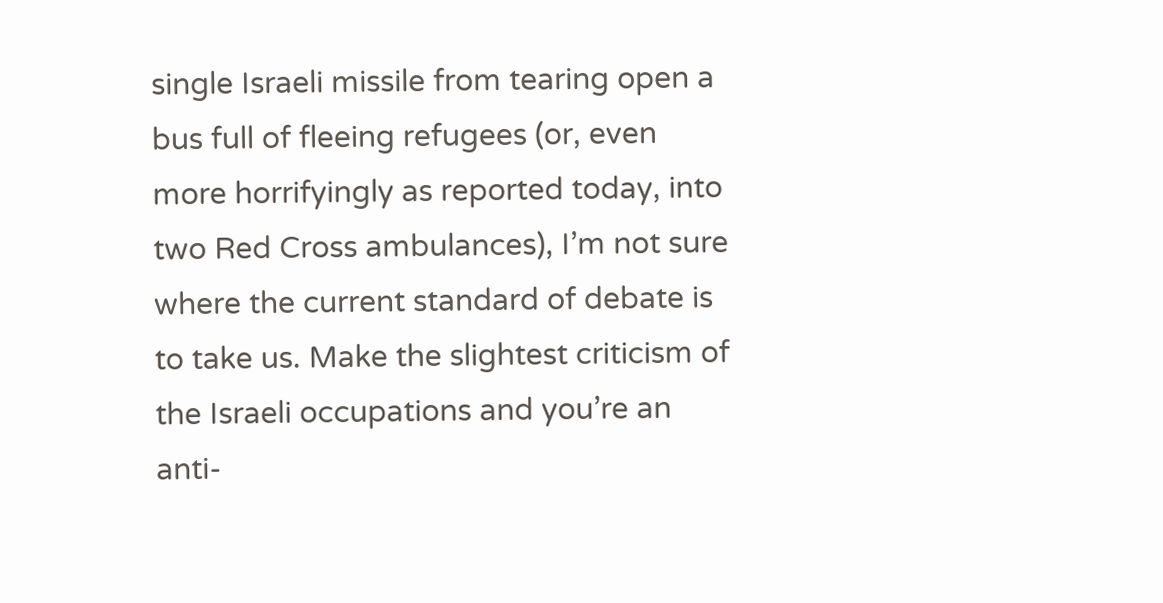single Israeli missile from tearing open a bus full of fleeing refugees (or, even more horrifyingly as reported today, into two Red Cross ambulances), I’m not sure where the current standard of debate is to take us. Make the slightest criticism of the Israeli occupations and you’re an anti-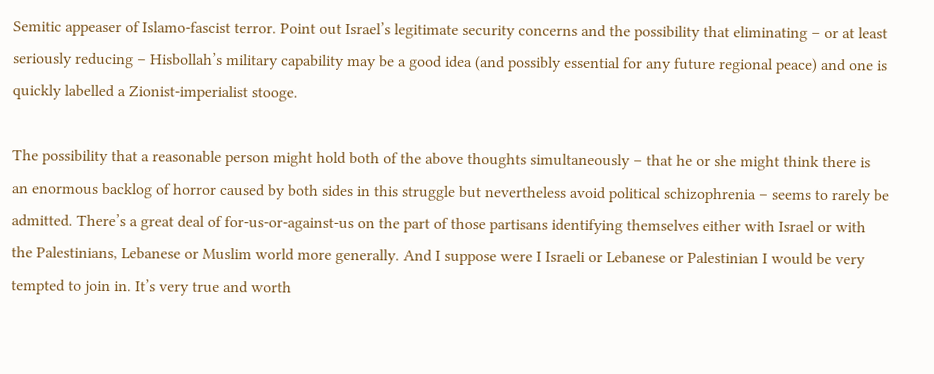Semitic appeaser of Islamo-fascist terror. Point out Israel’s legitimate security concerns and the possibility that eliminating – or at least seriously reducing – Hisbollah’s military capability may be a good idea (and possibly essential for any future regional peace) and one is quickly labelled a Zionist-imperialist stooge.

The possibility that a reasonable person might hold both of the above thoughts simultaneously – that he or she might think there is an enormous backlog of horror caused by both sides in this struggle but nevertheless avoid political schizophrenia – seems to rarely be admitted. There’s a great deal of for-us-or-against-us on the part of those partisans identifying themselves either with Israel or with the Palestinians, Lebanese or Muslim world more generally. And I suppose were I Israeli or Lebanese or Palestinian I would be very tempted to join in. It’s very true and worth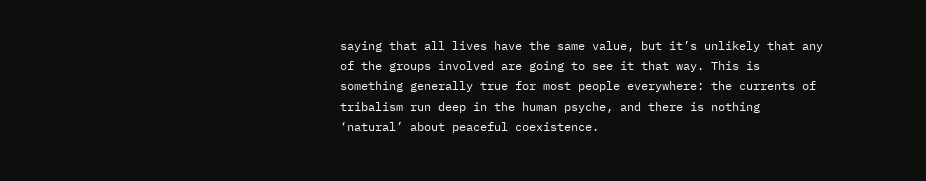saying that all lives have the same value, but it’s unlikely that any of the groups involved are going to see it that way. This is something generally true for most people everywhere: the currents of tribalism run deep in the human psyche, and there is nothing ‘natural’ about peaceful coexistence.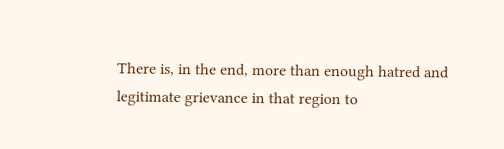There is, in the end, more than enough hatred and legitimate grievance in that region to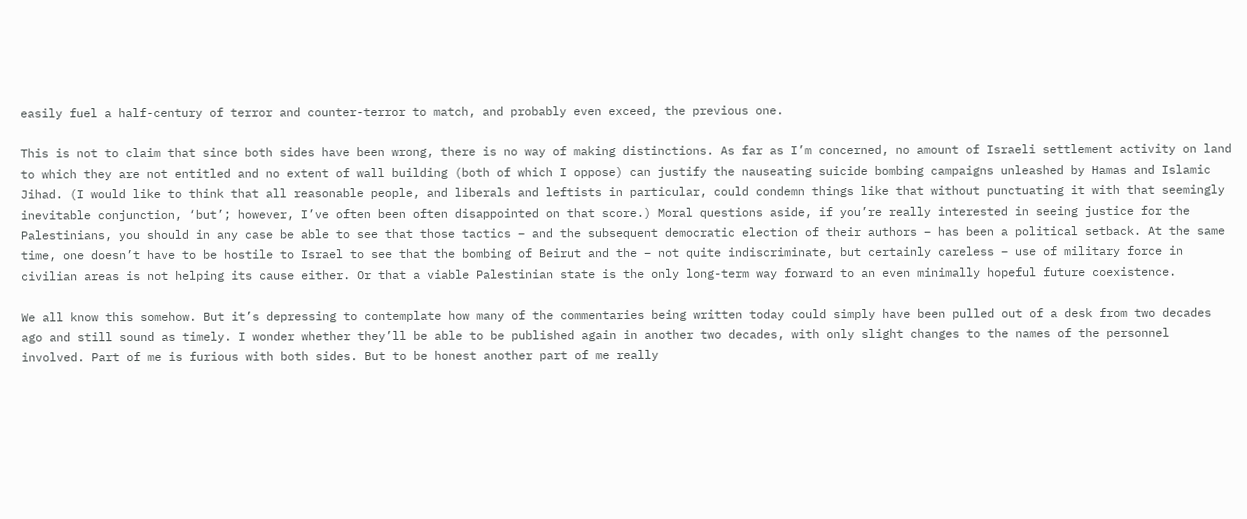easily fuel a half-century of terror and counter-terror to match, and probably even exceed, the previous one.

This is not to claim that since both sides have been wrong, there is no way of making distinctions. As far as I’m concerned, no amount of Israeli settlement activity on land to which they are not entitled and no extent of wall building (both of which I oppose) can justify the nauseating suicide bombing campaigns unleashed by Hamas and Islamic Jihad. (I would like to think that all reasonable people, and liberals and leftists in particular, could condemn things like that without punctuating it with that seemingly inevitable conjunction, ‘but’; however, I’ve often been often disappointed on that score.) Moral questions aside, if you’re really interested in seeing justice for the Palestinians, you should in any case be able to see that those tactics – and the subsequent democratic election of their authors – has been a political setback. At the same time, one doesn’t have to be hostile to Israel to see that the bombing of Beirut and the – not quite indiscriminate, but certainly careless – use of military force in civilian areas is not helping its cause either. Or that a viable Palestinian state is the only long-term way forward to an even minimally hopeful future coexistence.

We all know this somehow. But it’s depressing to contemplate how many of the commentaries being written today could simply have been pulled out of a desk from two decades ago and still sound as timely. I wonder whether they’ll be able to be published again in another two decades, with only slight changes to the names of the personnel involved. Part of me is furious with both sides. But to be honest another part of me really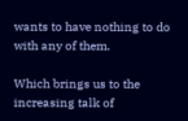wants to have nothing to do with any of them.

Which brings us to the increasing talk of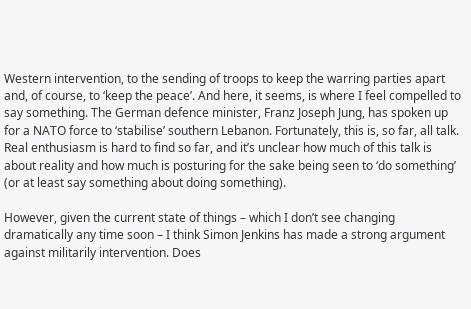Western intervention, to the sending of troops to keep the warring parties apart and, of course, to ‘keep the peace’. And here, it seems, is where I feel compelled to say something. The German defence minister, Franz Joseph Jung, has spoken up for a NATO force to ‘stabilise’ southern Lebanon. Fortunately, this is, so far, all talk. Real enthusiasm is hard to find so far, and it’s unclear how much of this talk is about reality and how much is posturing for the sake being seen to ‘do something’ (or at least say something about doing something).

However, given the current state of things – which I don’t see changing dramatically any time soon – I think Simon Jenkins has made a strong argument against militarily intervention. Does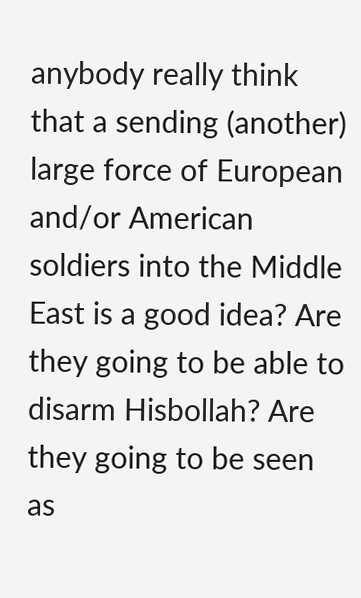anybody really think that a sending (another) large force of European and/or American soldiers into the Middle East is a good idea? Are they going to be able to disarm Hisbollah? Are they going to be seen as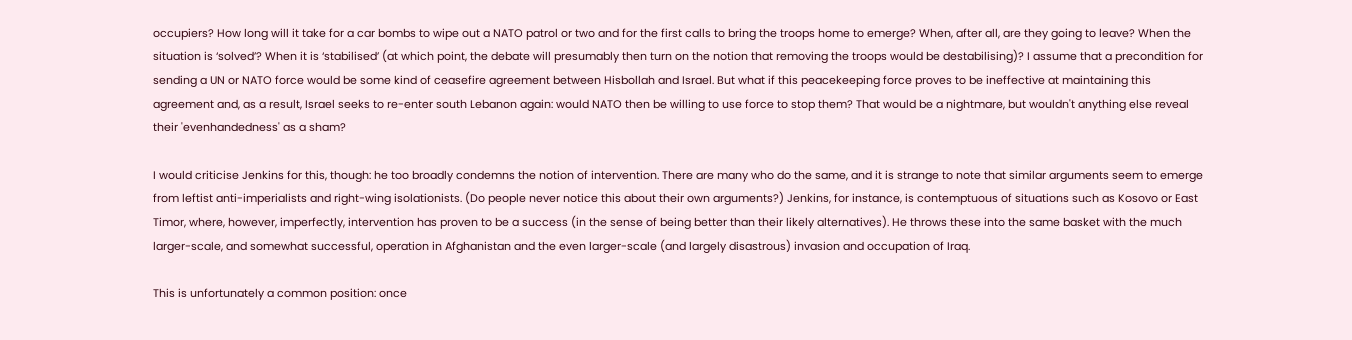occupiers? How long will it take for a car bombs to wipe out a NATO patrol or two and for the first calls to bring the troops home to emerge? When, after all, are they going to leave? When the situation is ‘solved’? When it is ‘stabilised’ (at which point, the debate will presumably then turn on the notion that removing the troops would be destabilising)? I assume that a precondition for sending a UN or NATO force would be some kind of ceasefire agreement between Hisbollah and Israel. But what if this peacekeeping force proves to be ineffective at maintaining this agreement and, as a result, Israel seeks to re-enter south Lebanon again: would NATO then be willing to use force to stop them? That would be a nightmare, but wouldn't anything else reveal their 'evenhandedness' as a sham?

I would criticise Jenkins for this, though: he too broadly condemns the notion of intervention. There are many who do the same, and it is strange to note that similar arguments seem to emerge from leftist anti-imperialists and right-wing isolationists. (Do people never notice this about their own arguments?) Jenkins, for instance, is contemptuous of situations such as Kosovo or East Timor, where, however, imperfectly, intervention has proven to be a success (in the sense of being better than their likely alternatives). He throws these into the same basket with the much larger-scale, and somewhat successful, operation in Afghanistan and the even larger-scale (and largely disastrous) invasion and occupation of Iraq.

This is unfortunately a common position: once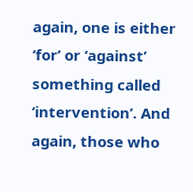again, one is either ‘for’ or ‘against’ something called ‘intervention’. And again, those who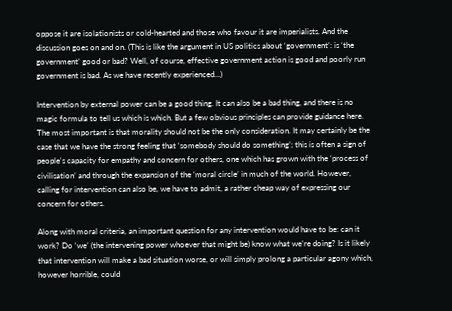oppose it are isolationists or cold-hearted and those who favour it are imperialists. And the discussion goes on and on. (This is like the argument in US politics about ‘government’: is ‘the government’ good or bad? Well, of course, effective government action is good and poorly run government is bad. As we have recently experienced…)

Intervention by external power can be a good thing. It can also be a bad thing, and there is no magic formula to tell us which is which. But a few obvious principles can provide guidance here. The most important is that morality should not be the only consideration. It may certainly be the case that we have the strong feeling that ‘somebody should do something’; this is often a sign of people's capacity for empathy and concern for others, one which has grown with the ‘process of civilisation’ and through the expansion of the ‘moral circle’ in much of the world. However, calling for intervention can also be, we have to admit, a rather cheap way of expressing our concern for others.

Along with moral criteria, an important question for any intervention would have to be: can it work? Do ‘we’ (the intervening power whoever that might be) know what we’re doing? Is it likely that intervention will make a bad situation worse, or will simply prolong a particular agony which, however horrible, could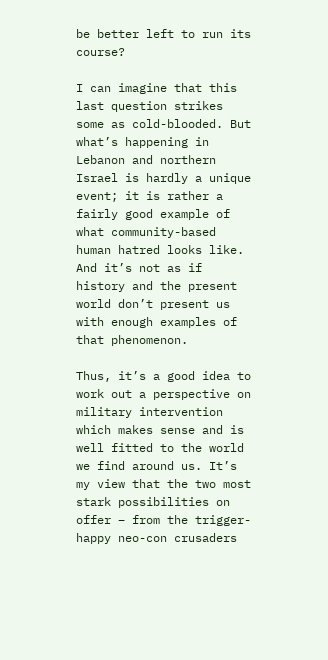be better left to run its course?

I can imagine that this last question strikes some as cold-blooded. But what’s happening in Lebanon and northern Israel is hardly a unique event; it is rather a fairly good example of what community-based human hatred looks like. And it’s not as if history and the present world don’t present us with enough examples of that phenomenon.

Thus, it’s a good idea to work out a perspective on military intervention which makes sense and is well fitted to the world we find around us. It’s my view that the two most stark possibilities on offer – from the trigger-happy neo-con crusaders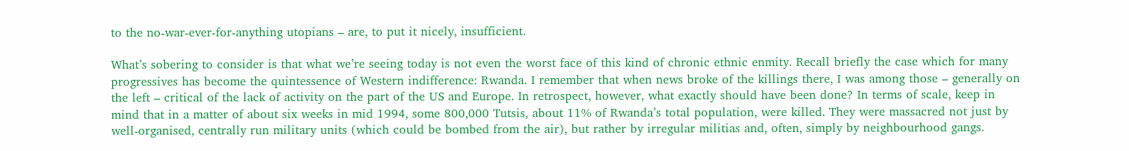to the no-war-ever-for-anything utopians – are, to put it nicely, insufficient.

What’s sobering to consider is that what we’re seeing today is not even the worst face of this kind of chronic ethnic enmity. Recall briefly the case which for many progressives has become the quintessence of Western indifference: Rwanda. I remember that when news broke of the killings there, I was among those – generally on the left – critical of the lack of activity on the part of the US and Europe. In retrospect, however, what exactly should have been done? In terms of scale, keep in mind that in a matter of about six weeks in mid 1994, some 800,000 Tutsis, about 11% of Rwanda’s total population, were killed. They were massacred not just by well-organised, centrally run military units (which could be bombed from the air), but rather by irregular militias and, often, simply by neighbourhood gangs.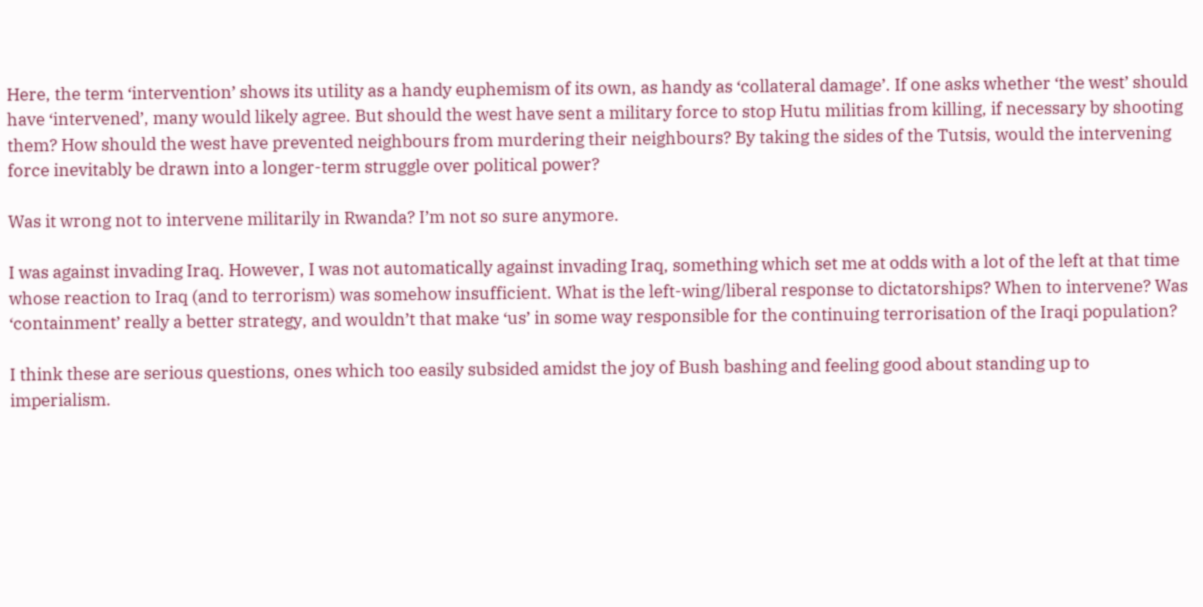Here, the term ‘intervention’ shows its utility as a handy euphemism of its own, as handy as ‘collateral damage’. If one asks whether ‘the west’ should have ‘intervened’, many would likely agree. But should the west have sent a military force to stop Hutu militias from killing, if necessary by shooting them? How should the west have prevented neighbours from murdering their neighbours? By taking the sides of the Tutsis, would the intervening force inevitably be drawn into a longer-term struggle over political power?

Was it wrong not to intervene militarily in Rwanda? I’m not so sure anymore.

I was against invading Iraq. However, I was not automatically against invading Iraq, something which set me at odds with a lot of the left at that time whose reaction to Iraq (and to terrorism) was somehow insufficient. What is the left-wing/liberal response to dictatorships? When to intervene? Was ‘containment’ really a better strategy, and wouldn’t that make ‘us’ in some way responsible for the continuing terrorisation of the Iraqi population?

I think these are serious questions, ones which too easily subsided amidst the joy of Bush bashing and feeling good about standing up to imperialism.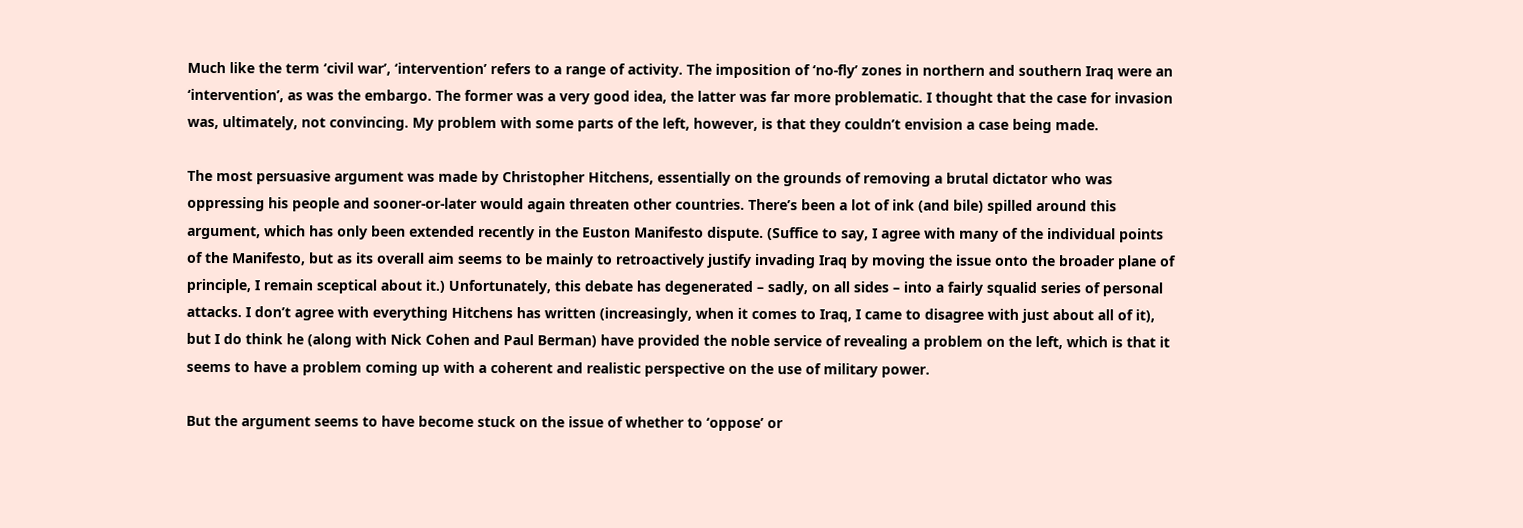Much like the term ‘civil war’, ‘intervention’ refers to a range of activity. The imposition of ‘no-fly’ zones in northern and southern Iraq were an ‘intervention’, as was the embargo. The former was a very good idea, the latter was far more problematic. I thought that the case for invasion was, ultimately, not convincing. My problem with some parts of the left, however, is that they couldn’t envision a case being made.

The most persuasive argument was made by Christopher Hitchens, essentially on the grounds of removing a brutal dictator who was oppressing his people and sooner-or-later would again threaten other countries. There’s been a lot of ink (and bile) spilled around this argument, which has only been extended recently in the Euston Manifesto dispute. (Suffice to say, I agree with many of the individual points of the Manifesto, but as its overall aim seems to be mainly to retroactively justify invading Iraq by moving the issue onto the broader plane of principle, I remain sceptical about it.) Unfortunately, this debate has degenerated – sadly, on all sides – into a fairly squalid series of personal attacks. I don’t agree with everything Hitchens has written (increasingly, when it comes to Iraq, I came to disagree with just about all of it), but I do think he (along with Nick Cohen and Paul Berman) have provided the noble service of revealing a problem on the left, which is that it seems to have a problem coming up with a coherent and realistic perspective on the use of military power.

But the argument seems to have become stuck on the issue of whether to ‘oppose’ or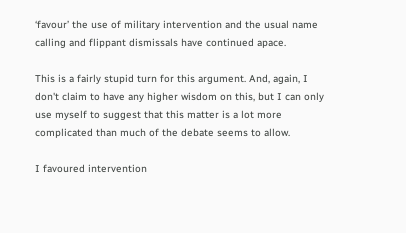‘favour’ the use of military intervention and the usual name calling and flippant dismissals have continued apace.

This is a fairly stupid turn for this argument. And, again, I don't claim to have any higher wisdom on this, but I can only use myself to suggest that this matter is a lot more complicated than much of the debate seems to allow.

I favoured intervention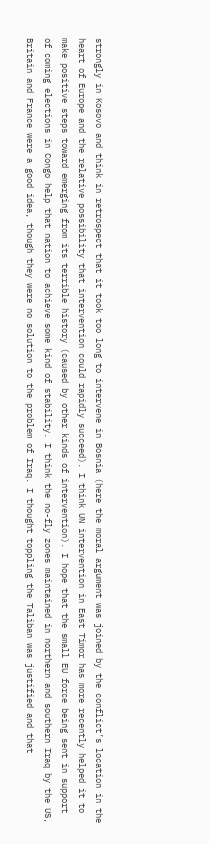strongly in Kosovo and think in retrospect that it took too long to intervene in Bosnia (here the moral argument was joined by the conflict’s location in the heart of Europe and the relative possibility that intervention could rapidly succeed). I think UN intervention in East Timor has more recently helped it to make positive steps toward emerging from its terrible history (caused by other kinds of intervention). I hope that the small EU force being sent in support of coming elections in Congo help that nation to achieve some kind of stability. I think the no-fly zones maintained in northern and southern Iraq by the US, Britain and France were a good idea, though they were no solution to the problem of Iraq. I thought toppling the Taliban was justified and that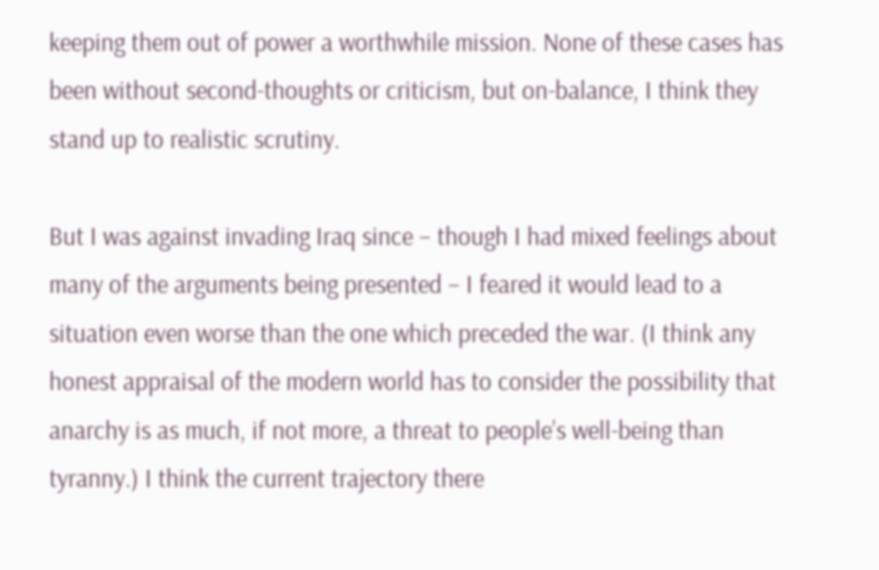keeping them out of power a worthwhile mission. None of these cases has been without second-thoughts or criticism, but on-balance, I think they stand up to realistic scrutiny.

But I was against invading Iraq since – though I had mixed feelings about many of the arguments being presented – I feared it would lead to a situation even worse than the one which preceded the war. (I think any honest appraisal of the modern world has to consider the possibility that anarchy is as much, if not more, a threat to people’s well-being than tyranny.) I think the current trajectory there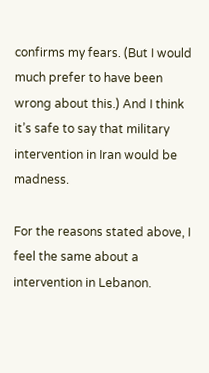confirms my fears. (But I would much prefer to have been wrong about this.) And I think it’s safe to say that military intervention in Iran would be madness.

For the reasons stated above, I feel the same about a intervention in Lebanon.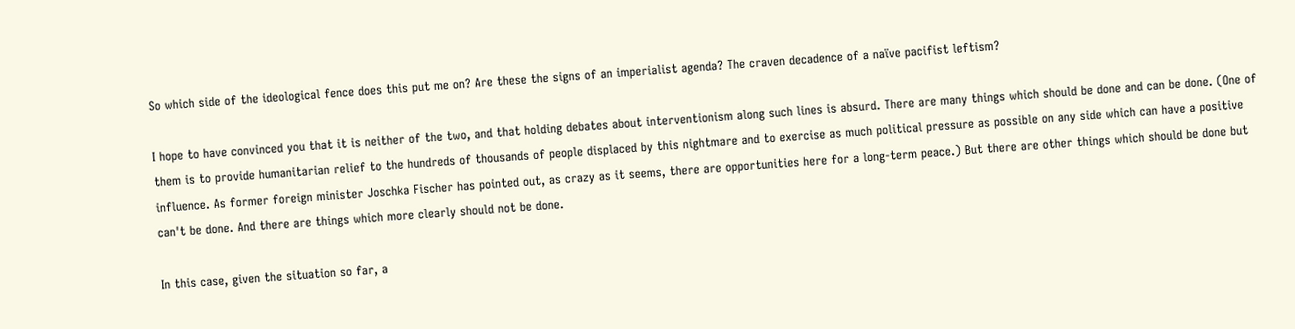So which side of the ideological fence does this put me on? Are these the signs of an imperialist agenda? The craven decadence of a naïve pacifist leftism?

I hope to have convinced you that it is neither of the two, and that holding debates about interventionism along such lines is absurd. There are many things which should be done and can be done. (One of them is to provide humanitarian relief to the hundreds of thousands of people displaced by this nightmare and to exercise as much political pressure as possible on any side which can have a positive influence. As former foreign minister Joschka Fischer has pointed out, as crazy as it seems, there are opportunities here for a long-term peace.) But there are other things which should be done but can't be done. And there are things which more clearly should not be done.

In this case, given the situation so far, a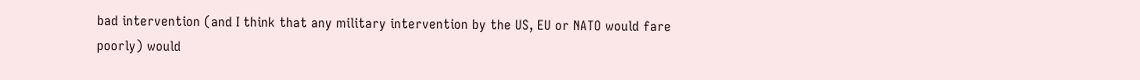bad intervention (and I think that any military intervention by the US, EU or NATO would fare poorly) would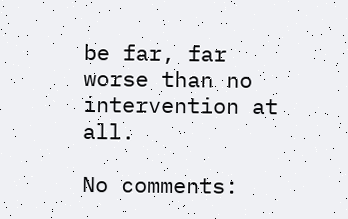be far, far worse than no intervention at all.

No comments: